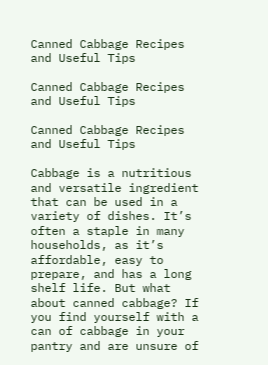Canned Cabbage Recipes and Useful Tips

Canned Cabbage Recipes and Useful Tips

Canned Cabbage Recipes and Useful Tips

Cabbage is a nutritious and versatile ingredient that can be used in a variety of dishes. It’s often a staple in many households, as it’s affordable, easy to prepare, and has a long shelf life. But what about canned cabbage? If you find yourself with a can of cabbage in your pantry and are unsure of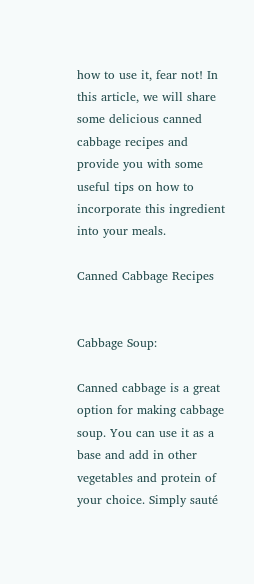how to use it, fear not! In this article, we will share some delicious canned cabbage recipes and provide you with some useful tips on how to incorporate this ingredient into your meals.

Canned Cabbage Recipes


Cabbage Soup:

Canned cabbage is a great option for making cabbage soup. You can use it as a base and add in other vegetables and protein of your choice. Simply sauté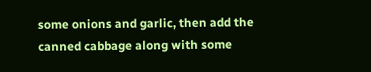some onions and garlic, then add the canned cabbage along with some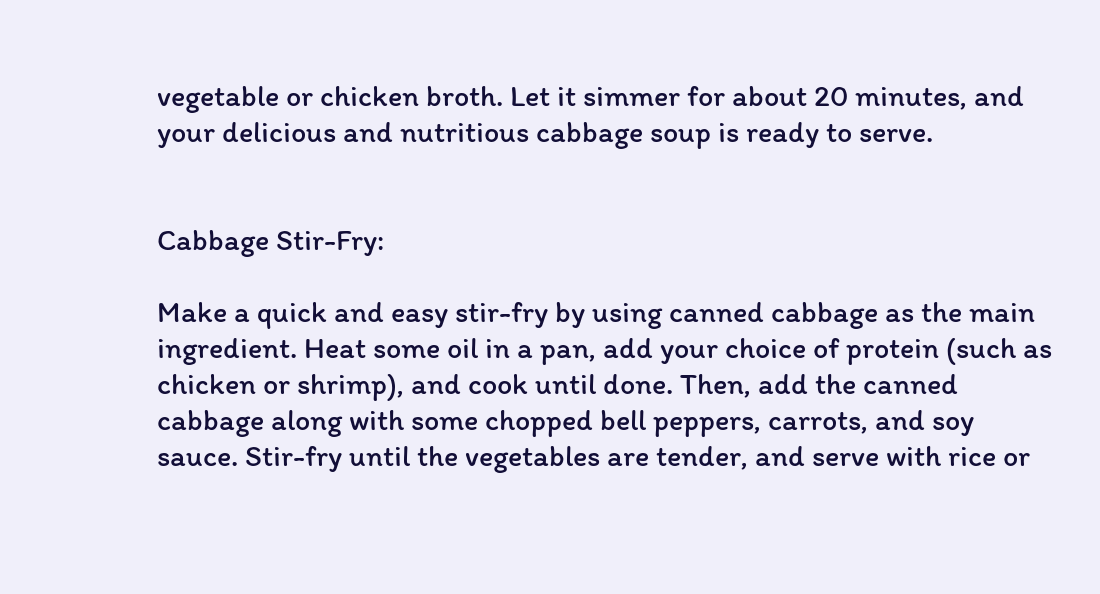vegetable or chicken broth. Let it simmer for about 20 minutes, and your delicious and nutritious cabbage soup is ready to serve.


Cabbage Stir-Fry:

Make a quick and easy stir-fry by using canned cabbage as the main ingredient. Heat some oil in a pan, add your choice of protein (such as chicken or shrimp), and cook until done. Then, add the canned cabbage along with some chopped bell peppers, carrots, and soy sauce. Stir-fry until the vegetables are tender, and serve with rice or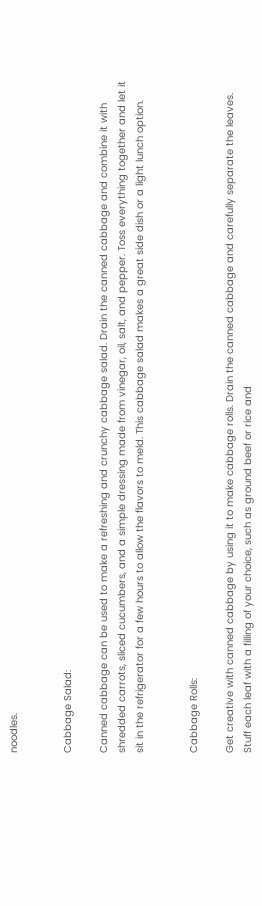noodles.


Cabbage Salad:

Canned cabbage can be used to make a refreshing and crunchy cabbage salad. Drain the canned cabbage and combine it with shredded carrots, sliced cucumbers, and a simple dressing made from vinegar, oil, salt, and pepper. Toss everything together and let it sit in the refrigerator for a few hours to allow the flavors to meld. This cabbage salad makes a great side dish or a light lunch option.


Cabbage Rolls:

Get creative with canned cabbage by using it to make cabbage rolls. Drain the canned cabbage and carefully separate the leaves. Stuff each leaf with a filling of your choice, such as ground beef or rice and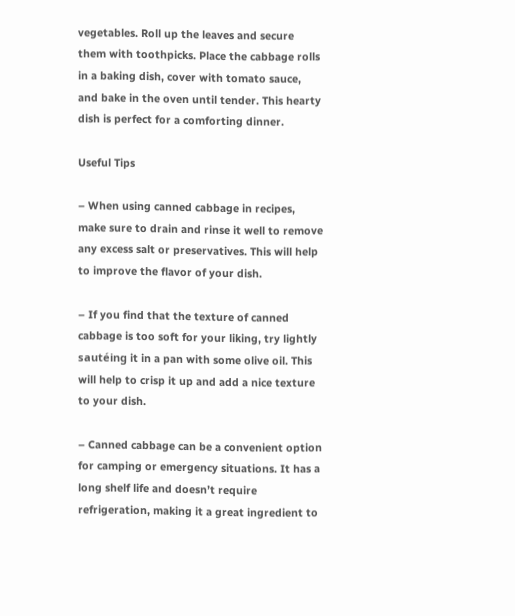vegetables. Roll up the leaves and secure them with toothpicks. Place the cabbage rolls in a baking dish, cover with tomato sauce, and bake in the oven until tender. This hearty dish is perfect for a comforting dinner.

Useful Tips

– When using canned cabbage in recipes, make sure to drain and rinse it well to remove any excess salt or preservatives. This will help to improve the flavor of your dish.

– If you find that the texture of canned cabbage is too soft for your liking, try lightly sautéing it in a pan with some olive oil. This will help to crisp it up and add a nice texture to your dish.

– Canned cabbage can be a convenient option for camping or emergency situations. It has a long shelf life and doesn’t require refrigeration, making it a great ingredient to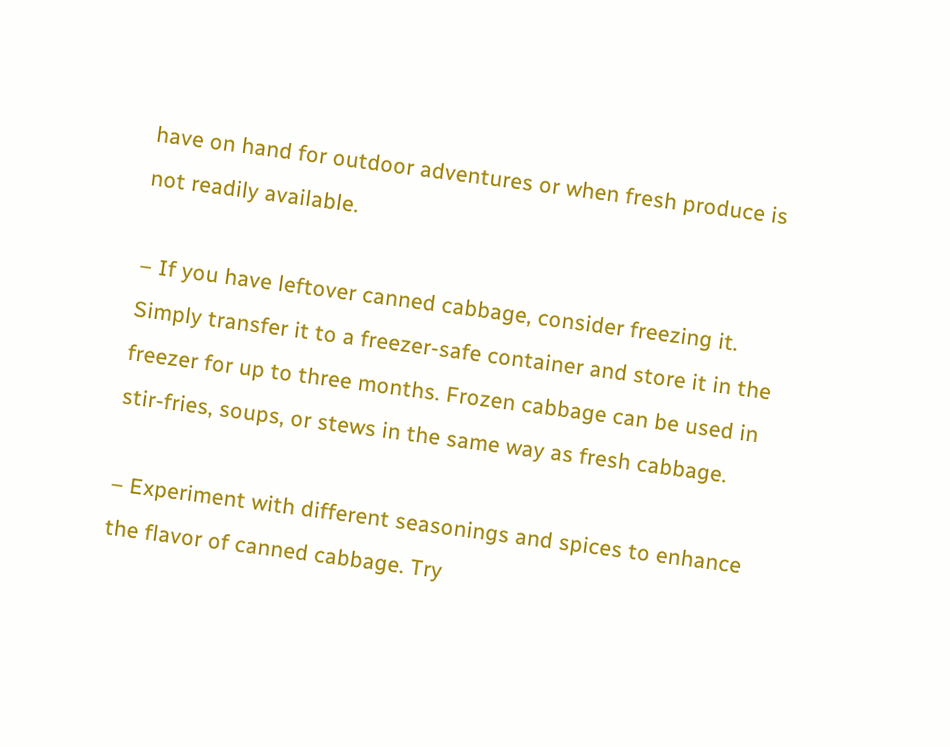have on hand for outdoor adventures or when fresh produce is not readily available.

– If you have leftover canned cabbage, consider freezing it. Simply transfer it to a freezer-safe container and store it in the freezer for up to three months. Frozen cabbage can be used in stir-fries, soups, or stews in the same way as fresh cabbage.

– Experiment with different seasonings and spices to enhance the flavor of canned cabbage. Try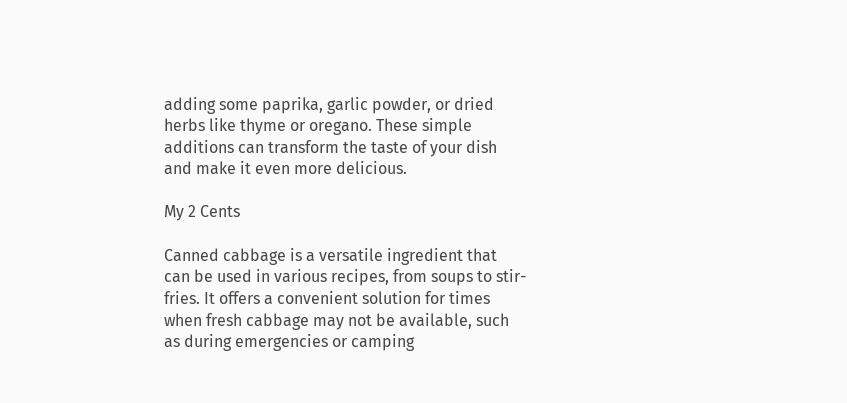adding some paprika, garlic powder, or dried herbs like thyme or oregano. These simple additions can transform the taste of your dish and make it even more delicious.

My 2 Cents

Canned cabbage is a versatile ingredient that can be used in various recipes, from soups to stir-fries. It offers a convenient solution for times when fresh cabbage may not be available, such as during emergencies or camping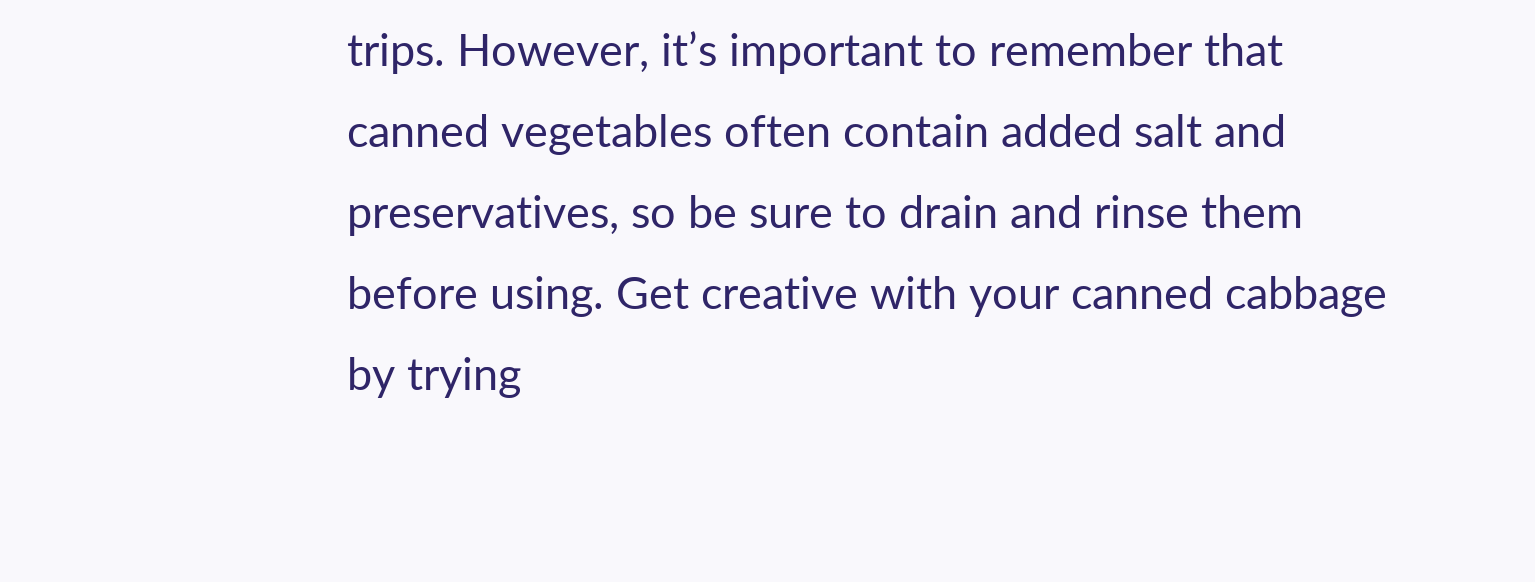trips. However, it’s important to remember that canned vegetables often contain added salt and preservatives, so be sure to drain and rinse them before using. Get creative with your canned cabbage by trying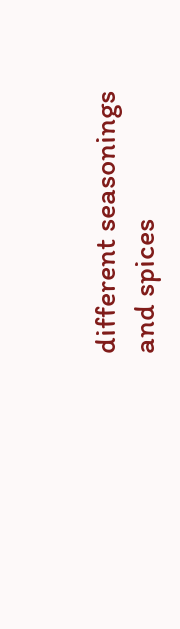different seasonings and spices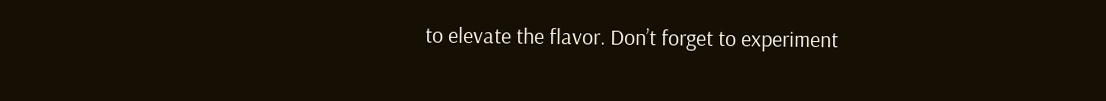to elevate the flavor. Don’t forget to experiment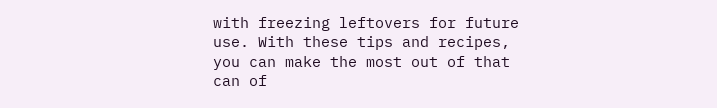with freezing leftovers for future use. With these tips and recipes, you can make the most out of that can of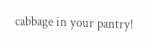cabbage in your pantry!